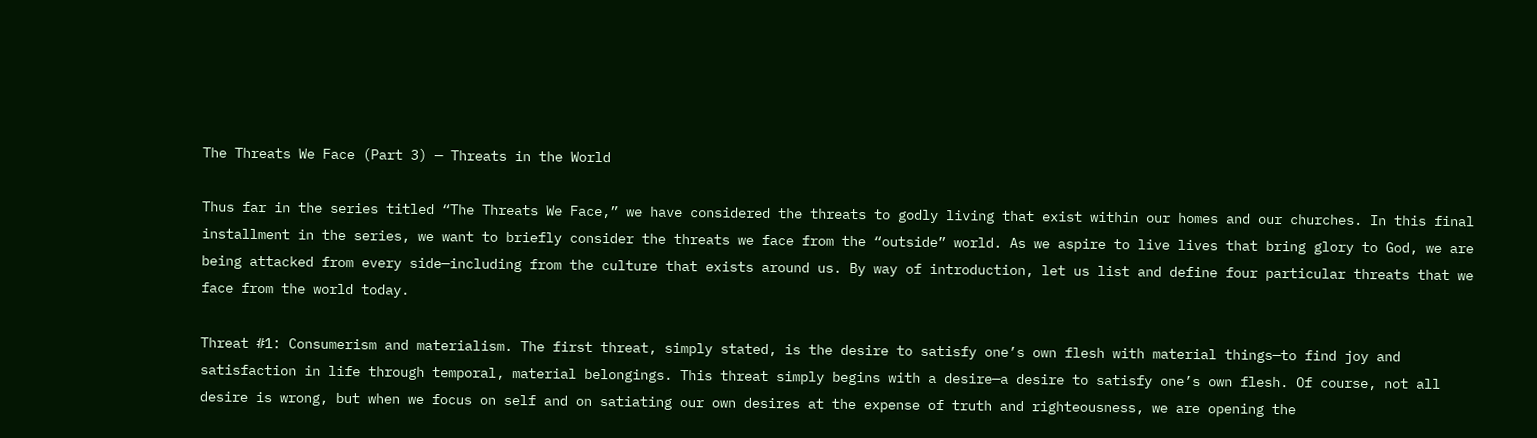The Threats We Face (Part 3) — Threats in the World

Thus far in the series titled “The Threats We Face,” we have considered the threats to godly living that exist within our homes and our churches. In this final installment in the series, we want to briefly consider the threats we face from the “outside” world. As we aspire to live lives that bring glory to God, we are being attacked from every side—including from the culture that exists around us. By way of introduction, let us list and define four particular threats that we face from the world today.

Threat #1: Consumerism and materialism. The first threat, simply stated, is the desire to satisfy one’s own flesh with material things—to find joy and satisfaction in life through temporal, material belongings. This threat simply begins with a desire—a desire to satisfy one’s own flesh. Of course, not all desire is wrong, but when we focus on self and on satiating our own desires at the expense of truth and righteousness, we are opening the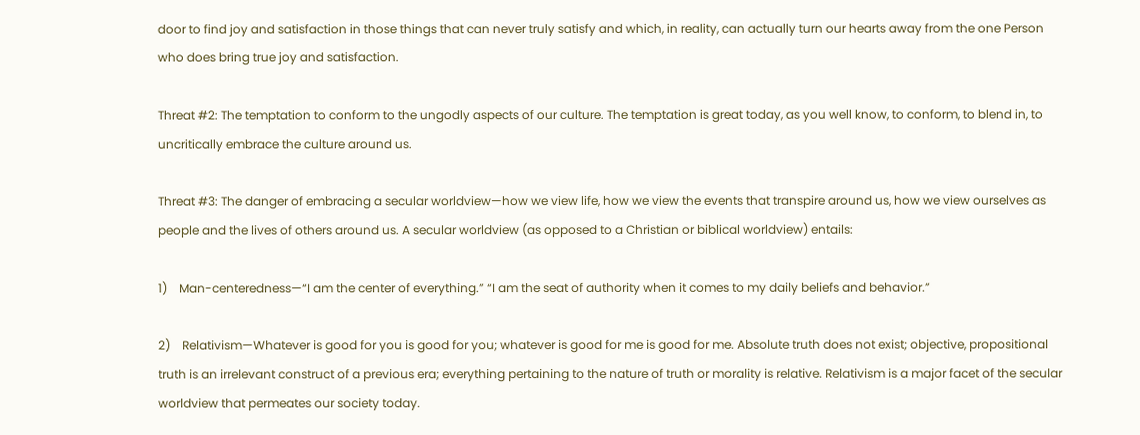door to find joy and satisfaction in those things that can never truly satisfy and which, in reality, can actually turn our hearts away from the one Person who does bring true joy and satisfaction.

Threat #2: The temptation to conform to the ungodly aspects of our culture. The temptation is great today, as you well know, to conform, to blend in, to uncritically embrace the culture around us.

Threat #3: The danger of embracing a secular worldview—how we view life, how we view the events that transpire around us, how we view ourselves as people and the lives of others around us. A secular worldview (as opposed to a Christian or biblical worldview) entails:

1)    Man-centeredness—“I am the center of everything.” “I am the seat of authority when it comes to my daily beliefs and behavior.”

2)    Relativism—Whatever is good for you is good for you; whatever is good for me is good for me. Absolute truth does not exist; objective, propositional truth is an irrelevant construct of a previous era; everything pertaining to the nature of truth or morality is relative. Relativism is a major facet of the secular worldview that permeates our society today.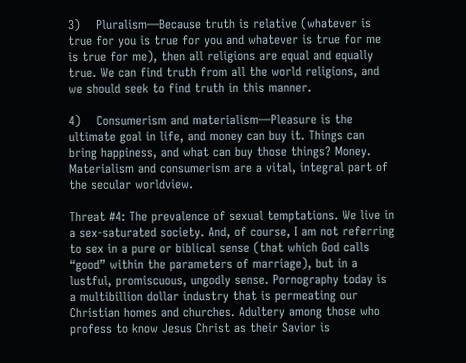3)    Pluralism—Because truth is relative (whatever is true for you is true for you and whatever is true for me is true for me), then all religions are equal and equally true. We can find truth from all the world religions, and we should seek to find truth in this manner.

4)    Consumerism and materialism—Pleasure is the ultimate goal in life, and money can buy it. Things can bring happiness, and what can buy those things? Money. Materialism and consumerism are a vital, integral part of the secular worldview.

Threat #4: The prevalence of sexual temptations. We live in a sex-saturated society. And, of course, I am not referring to sex in a pure or biblical sense (that which God calls “good” within the parameters of marriage), but in a lustful, promiscuous, ungodly sense. Pornography today is a multibillion dollar industry that is permeating our Christian homes and churches. Adultery among those who profess to know Jesus Christ as their Savior is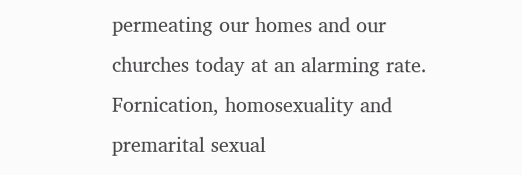permeating our homes and our churches today at an alarming rate. Fornication, homosexuality and premarital sexual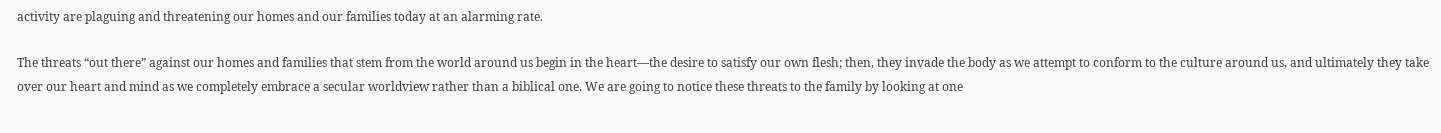activity are plaguing and threatening our homes and our families today at an alarming rate.

The threats “out there” against our homes and families that stem from the world around us begin in the heart—the desire to satisfy our own flesh; then, they invade the body as we attempt to conform to the culture around us, and ultimately they take over our heart and mind as we completely embrace a secular worldview rather than a biblical one. We are going to notice these threats to the family by looking at one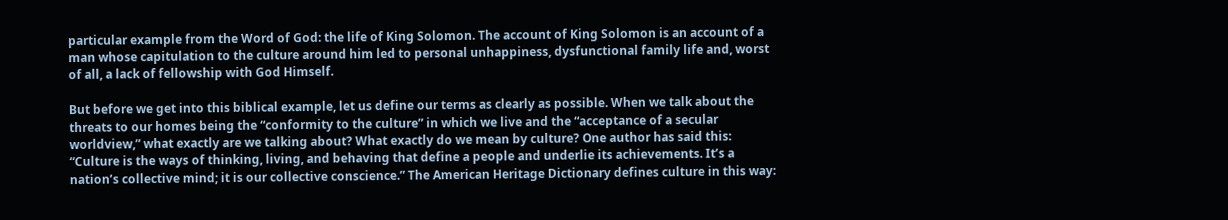particular example from the Word of God: the life of King Solomon. The account of King Solomon is an account of a man whose capitulation to the culture around him led to personal unhappiness, dysfunctional family life and, worst of all, a lack of fellowship with God Himself.

But before we get into this biblical example, let us define our terms as clearly as possible. When we talk about the threats to our homes being the “conformity to the culture” in which we live and the “acceptance of a secular worldview,” what exactly are we talking about? What exactly do we mean by culture? One author has said this: “Culture is the ways of thinking, living, and behaving that define a people and underlie its achievements. It’s a nation’s collective mind; it is our collective conscience.” The American Heritage Dictionary defines culture in this way: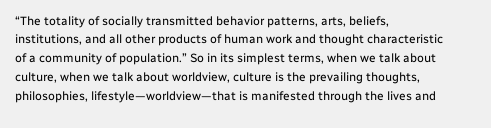“The totality of socially transmitted behavior patterns, arts, beliefs, institutions, and all other products of human work and thought characteristic of a community of population.” So in its simplest terms, when we talk about culture, when we talk about worldview, culture is the prevailing thoughts, philosophies, lifestyle—worldview—that is manifested through the lives and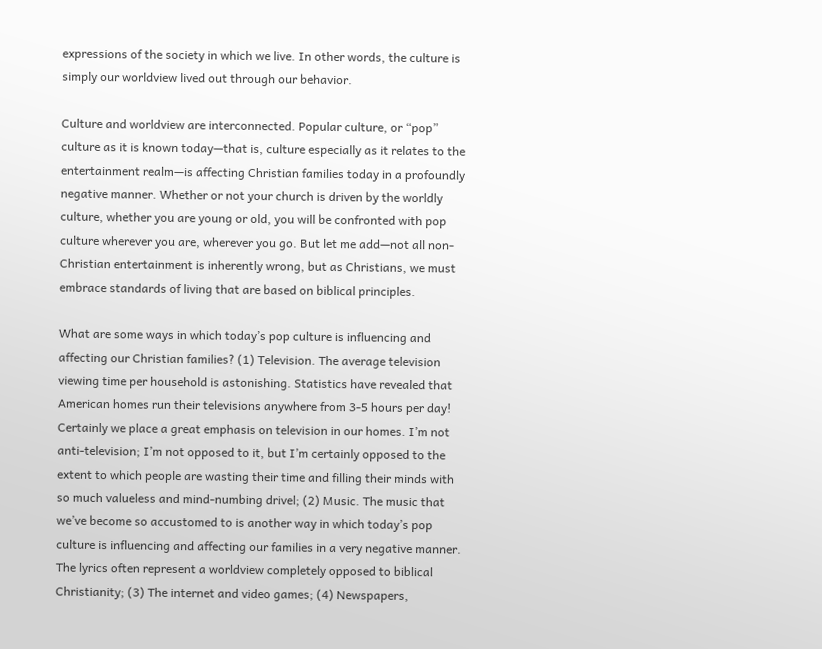expressions of the society in which we live. In other words, the culture is simply our worldview lived out through our behavior.

Culture and worldview are interconnected. Popular culture, or “pop” culture as it is known today—that is, culture especially as it relates to the entertainment realm—is affecting Christian families today in a profoundly negative manner. Whether or not your church is driven by the worldly culture, whether you are young or old, you will be confronted with pop culture wherever you are, wherever you go. But let me add—not all non-Christian entertainment is inherently wrong, but as Christians, we must embrace standards of living that are based on biblical principles.

What are some ways in which today’s pop culture is influencing and affecting our Christian families? (1) Television. The average television viewing time per household is astonishing. Statistics have revealed that American homes run their televisions anywhere from 3-5 hours per day! Certainly we place a great emphasis on television in our homes. I’m not anti-television; I’m not opposed to it, but I’m certainly opposed to the extent to which people are wasting their time and filling their minds with so much valueless and mind-numbing drivel; (2) Music. The music that we’ve become so accustomed to is another way in which today’s pop culture is influencing and affecting our families in a very negative manner. The lyrics often represent a worldview completely opposed to biblical Christianity; (3) The internet and video games; (4) Newspapers,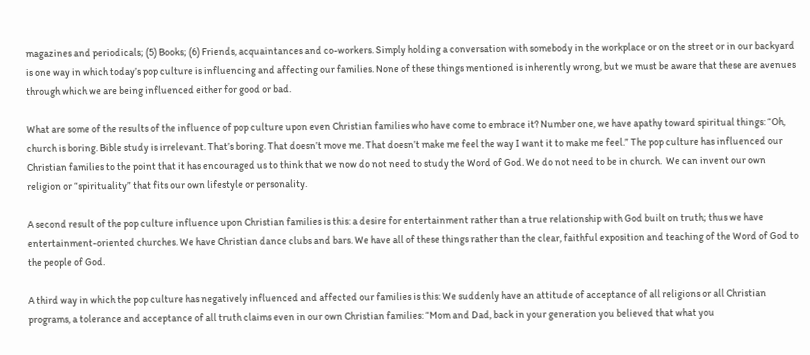magazines and periodicals; (5) Books; (6) Friends, acquaintances and co-workers. Simply holding a conversation with somebody in the workplace or on the street or in our backyard is one way in which today’s pop culture is influencing and affecting our families. None of these things mentioned is inherently wrong, but we must be aware that these are avenues through which we are being influenced either for good or bad.

What are some of the results of the influence of pop culture upon even Christian families who have come to embrace it? Number one, we have apathy toward spiritual things: “Oh, church is boring. Bible study is irrelevant. That’s boring. That doesn’t move me. That doesn’t make me feel the way I want it to make me feel.” The pop culture has influenced our Christian families to the point that it has encouraged us to think that we now do not need to study the Word of God. We do not need to be in church.  We can invent our own religion or “spirituality” that fits our own lifestyle or personality.

A second result of the pop culture influence upon Christian families is this: a desire for entertainment rather than a true relationship with God built on truth; thus we have entertainment-oriented churches. We have Christian dance clubs and bars. We have all of these things rather than the clear, faithful exposition and teaching of the Word of God to the people of God.

A third way in which the pop culture has negatively influenced and affected our families is this: We suddenly have an attitude of acceptance of all religions or all Christian programs, a tolerance and acceptance of all truth claims even in our own Christian families: “Mom and Dad, back in your generation you believed that what you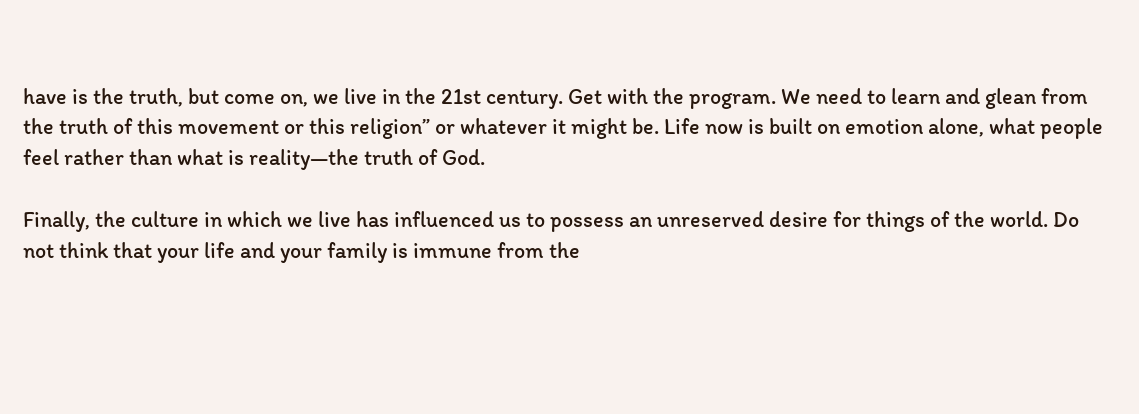have is the truth, but come on, we live in the 21st century. Get with the program. We need to learn and glean from the truth of this movement or this religion” or whatever it might be. Life now is built on emotion alone, what people feel rather than what is reality—the truth of God.

Finally, the culture in which we live has influenced us to possess an unreserved desire for things of the world. Do not think that your life and your family is immune from the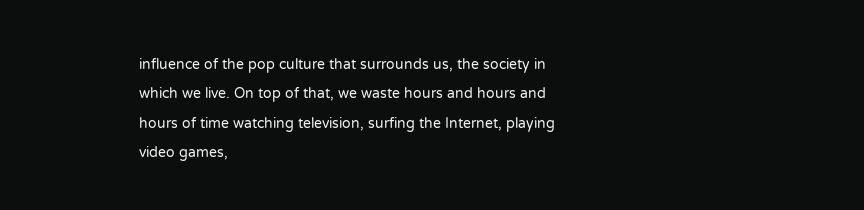influence of the pop culture that surrounds us, the society in which we live. On top of that, we waste hours and hours and hours of time watching television, surfing the Internet, playing video games,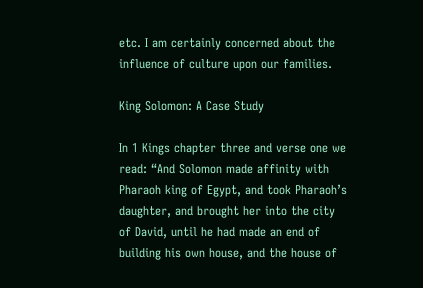etc. I am certainly concerned about the influence of culture upon our families.

King Solomon: A Case Study

In 1 Kings chapter three and verse one we read: “And Solomon made affinity with Pharaoh king of Egypt, and took Pharaoh’s daughter, and brought her into the city of David, until he had made an end of building his own house, and the house of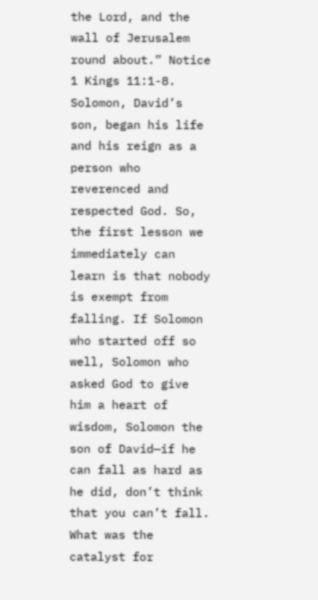the Lord, and the wall of Jerusalem round about.” Notice 1 Kings 11:1-8. Solomon, David’s son, began his life and his reign as a person who reverenced and respected God. So, the first lesson we immediately can learn is that nobody is exempt from falling. If Solomon who started off so well, Solomon who asked God to give him a heart of wisdom, Solomon the son of David—if he can fall as hard as he did, don’t think that you can’t fall. What was the catalyst for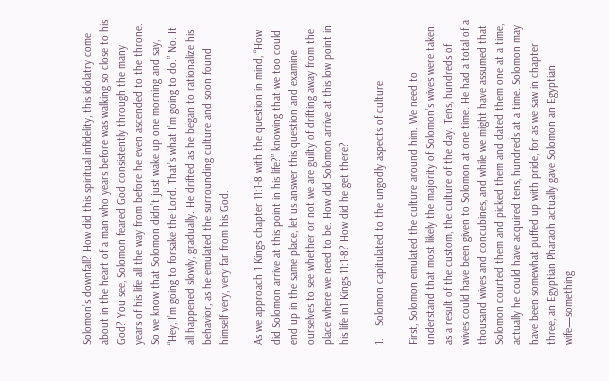Solomon’s downfall? How did this spiritual infidelity, this idolatry come about in the heart of a man who years before was walking so close to his God? You see, Solomon feared God consistently through the many years of his life all the way from before he even ascended to the throne. So we know that Solomon didn’t just wake up one morning and say, “Hey, I’m going to forsake the Lord. That’s what I’m going to do.” No. It all happened slowly, gradually. He drifted as he began to rationalize his behavior, as he emulated the surrounding culture and soon found himself very, very far from his God.

As we approach 1 Kings chapter 11:1-8 with the question in mind, “How did Solomon arrive at this point in his life?” knowing that we too could end up in the same place, let us answer this question and examine ourselves to see whether or not we are guilty of drifting away from the place where we need to be. How did Solomon arrive at this low point in his life in1 Kings 11:1-8? How did he get there?

1.    Solomon capitulated to the ungodly aspects of culture

First, Solomon emulated the culture around him. We need to understand that most likely the majority of Solomon’s wives were taken as a result of the custom, the culture of the day. Tens, hundreds of wives could have been given to Solomon at one time. He had a total of a thousand wives and concubines, and while we might have assumed that Solomon courted them and picked them and dated them one at a time, actually he could have acquired tens, hundreds at a time. Solomon may have been somewhat puffed up with pride, for as we saw in chapter three, an Egyptian Pharaoh actually gave Solomon an Egyptian wife—something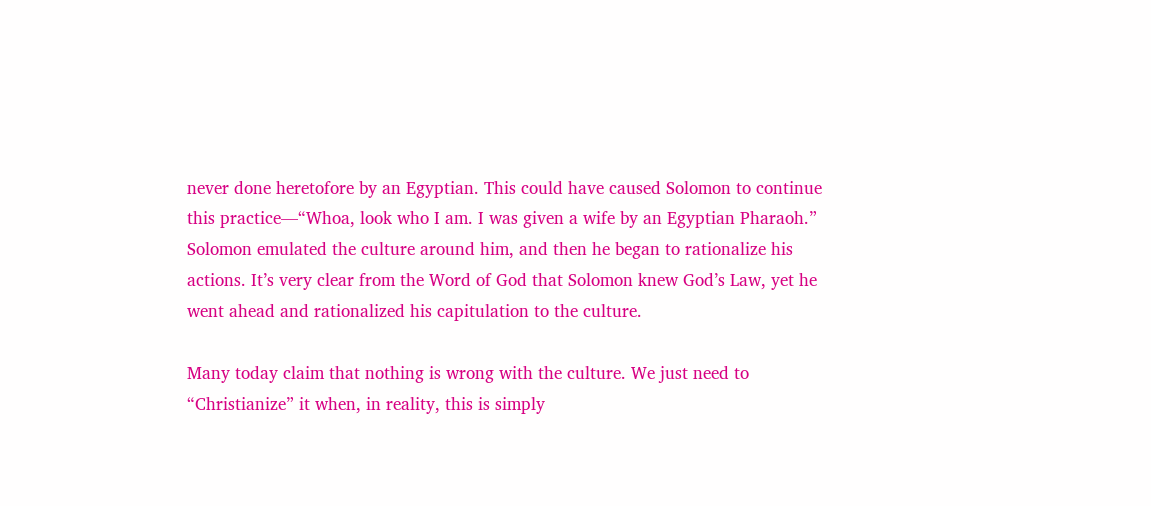never done heretofore by an Egyptian. This could have caused Solomon to continue this practice—“Whoa, look who I am. I was given a wife by an Egyptian Pharaoh.” Solomon emulated the culture around him, and then he began to rationalize his actions. It’s very clear from the Word of God that Solomon knew God’s Law, yet he went ahead and rationalized his capitulation to the culture.

Many today claim that nothing is wrong with the culture. We just need to “Christianize” it when, in reality, this is simply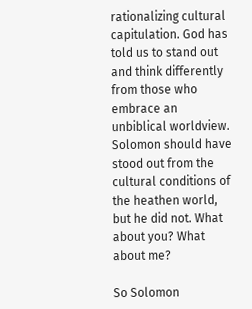rationalizing cultural capitulation. God has told us to stand out and think differently from those who embrace an unbiblical worldview. Solomon should have stood out from the cultural conditions of the heathen world, but he did not. What about you? What about me?

So Solomon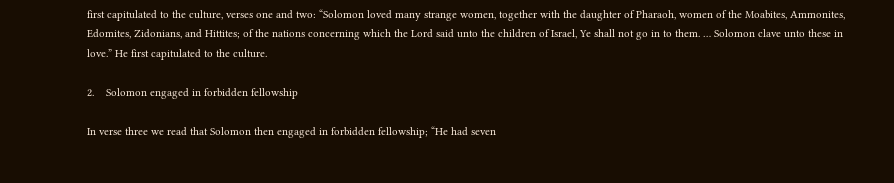first capitulated to the culture, verses one and two: “Solomon loved many strange women, together with the daughter of Pharaoh, women of the Moabites, Ammonites, Edomites, Zidonians, and Hittites; of the nations concerning which the Lord said unto the children of Israel, Ye shall not go in to them. … Solomon clave unto these in love.” He first capitulated to the culture.

2.    Solomon engaged in forbidden fellowship

In verse three we read that Solomon then engaged in forbidden fellowship; “He had seven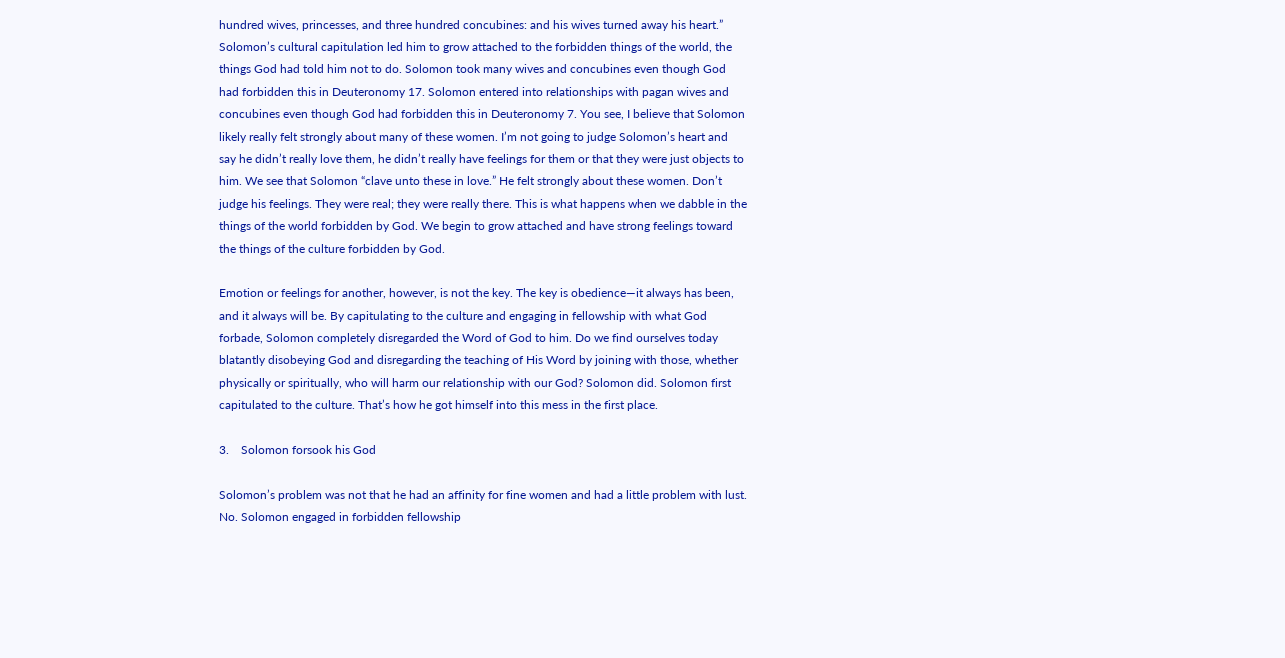hundred wives, princesses, and three hundred concubines: and his wives turned away his heart.” Solomon’s cultural capitulation led him to grow attached to the forbidden things of the world, the things God had told him not to do. Solomon took many wives and concubines even though God had forbidden this in Deuteronomy 17. Solomon entered into relationships with pagan wives and concubines even though God had forbidden this in Deuteronomy 7. You see, I believe that Solomon likely really felt strongly about many of these women. I’m not going to judge Solomon’s heart and say he didn’t really love them, he didn’t really have feelings for them or that they were just objects to him. We see that Solomon “clave unto these in love.” He felt strongly about these women. Don’t judge his feelings. They were real; they were really there. This is what happens when we dabble in the things of the world forbidden by God. We begin to grow attached and have strong feelings toward the things of the culture forbidden by God.

Emotion or feelings for another, however, is not the key. The key is obedience—it always has been, and it always will be. By capitulating to the culture and engaging in fellowship with what God forbade, Solomon completely disregarded the Word of God to him. Do we find ourselves today blatantly disobeying God and disregarding the teaching of His Word by joining with those, whether physically or spiritually, who will harm our relationship with our God? Solomon did. Solomon first capitulated to the culture. That’s how he got himself into this mess in the first place.

3.    Solomon forsook his God

Solomon’s problem was not that he had an affinity for fine women and had a little problem with lust. No. Solomon engaged in forbidden fellowship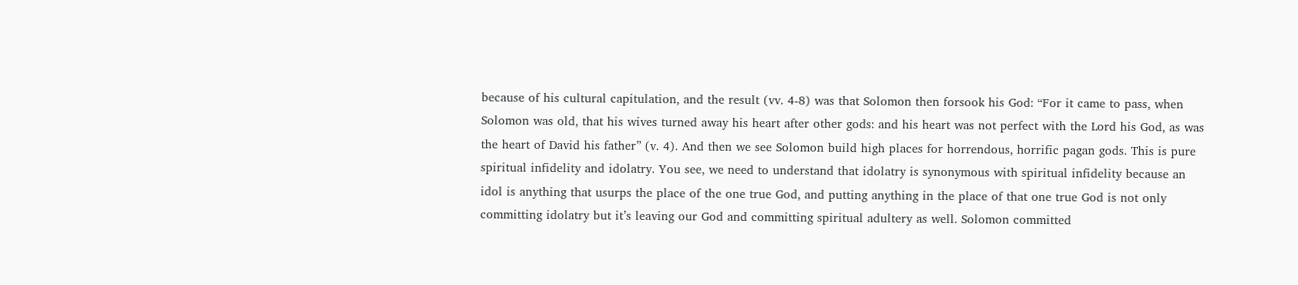because of his cultural capitulation, and the result (vv. 4-8) was that Solomon then forsook his God: “For it came to pass, when Solomon was old, that his wives turned away his heart after other gods: and his heart was not perfect with the Lord his God, as was the heart of David his father” (v. 4). And then we see Solomon build high places for horrendous, horrific pagan gods. This is pure spiritual infidelity and idolatry. You see, we need to understand that idolatry is synonymous with spiritual infidelity because an idol is anything that usurps the place of the one true God, and putting anything in the place of that one true God is not only committing idolatry but it’s leaving our God and committing spiritual adultery as well. Solomon committed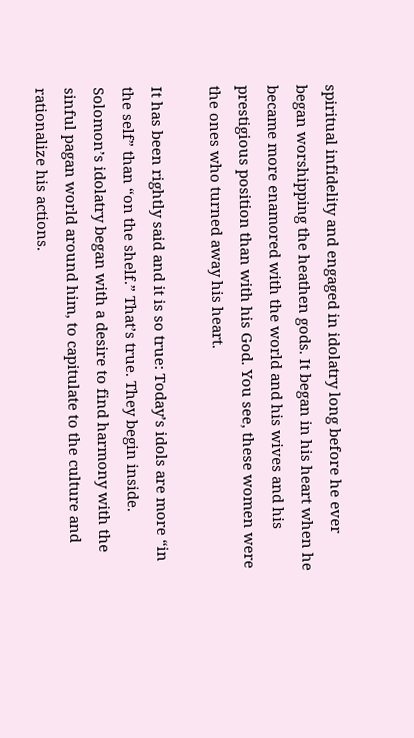spiritual infidelity and engaged in idolatry long before he ever began worshipping the heathen gods. It began in his heart when he became more enamored with the world and his wives and his prestigious position than with his God. You see, these women were the ones who turned away his heart.

It has been rightly said and it is so true: Today’s idols are more “in the self” than “on the shelf.” That’s true. They begin inside. Solomon’s idolatry began with a desire to find harmony with the sinful pagan world around him, to capitulate to the culture and rationalize his actions.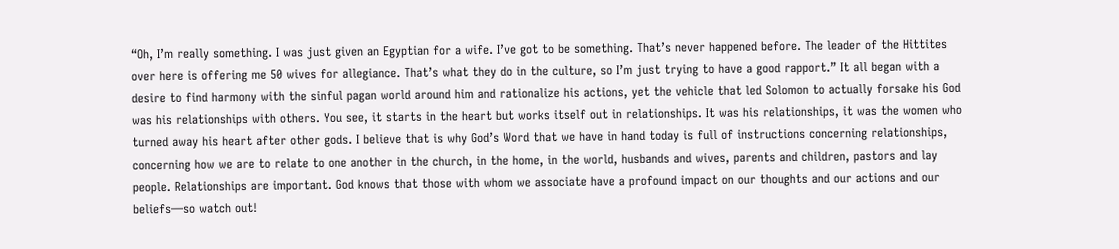“Oh, I’m really something. I was just given an Egyptian for a wife. I’ve got to be something. That’s never happened before. The leader of the Hittites over here is offering me 50 wives for allegiance. That’s what they do in the culture, so I’m just trying to have a good rapport.” It all began with a desire to find harmony with the sinful pagan world around him and rationalize his actions, yet the vehicle that led Solomon to actually forsake his God was his relationships with others. You see, it starts in the heart but works itself out in relationships. It was his relationships, it was the women who turned away his heart after other gods. I believe that is why God’s Word that we have in hand today is full of instructions concerning relationships, concerning how we are to relate to one another in the church, in the home, in the world, husbands and wives, parents and children, pastors and lay people. Relationships are important. God knows that those with whom we associate have a profound impact on our thoughts and our actions and our beliefs—so watch out!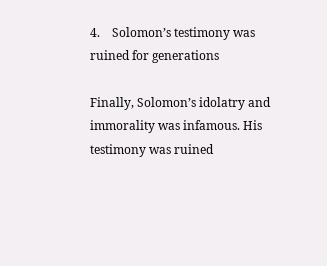4.    Solomon’s testimony was ruined for generations

Finally, Solomon’s idolatry and immorality was infamous. His testimony was ruined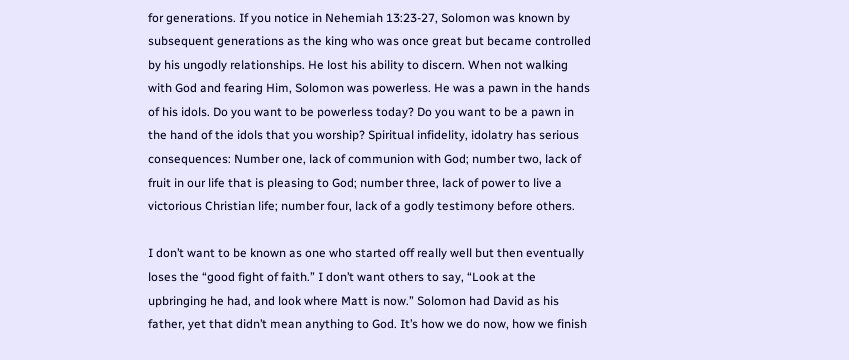for generations. If you notice in Nehemiah 13:23-27, Solomon was known by subsequent generations as the king who was once great but became controlled by his ungodly relationships. He lost his ability to discern. When not walking with God and fearing Him, Solomon was powerless. He was a pawn in the hands of his idols. Do you want to be powerless today? Do you want to be a pawn in the hand of the idols that you worship? Spiritual infidelity, idolatry has serious consequences: Number one, lack of communion with God; number two, lack of fruit in our life that is pleasing to God; number three, lack of power to live a victorious Christian life; number four, lack of a godly testimony before others.

I don’t want to be known as one who started off really well but then eventually loses the “good fight of faith.” I don’t want others to say, “Look at the upbringing he had, and look where Matt is now.” Solomon had David as his father, yet that didn’t mean anything to God. It’s how we do now, how we finish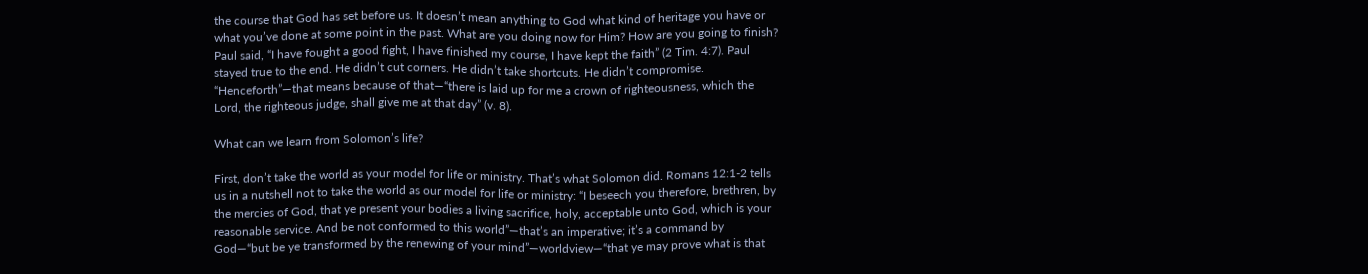the course that God has set before us. It doesn’t mean anything to God what kind of heritage you have or what you’ve done at some point in the past. What are you doing now for Him? How are you going to finish? Paul said, “I have fought a good fight, I have finished my course, I have kept the faith” (2 Tim. 4:7). Paul stayed true to the end. He didn’t cut corners. He didn’t take shortcuts. He didn’t compromise. “Henceforth”—that means because of that—“there is laid up for me a crown of righteousness, which the Lord, the righteous judge, shall give me at that day” (v. 8).

What can we learn from Solomon’s life?

First, don’t take the world as your model for life or ministry. That’s what Solomon did. Romans 12:1-2 tells us in a nutshell not to take the world as our model for life or ministry: “I beseech you therefore, brethren, by the mercies of God, that ye present your bodies a living sacrifice, holy, acceptable unto God, which is your reasonable service. And be not conformed to this world”—that’s an imperative; it’s a command by God—“but be ye transformed by the renewing of your mind”—worldview—“that ye may prove what is that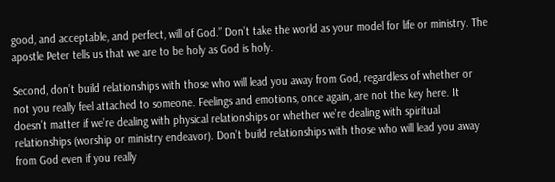good, and acceptable, and perfect, will of God.” Don’t take the world as your model for life or ministry. The apostle Peter tells us that we are to be holy as God is holy.

Second, don’t build relationships with those who will lead you away from God, regardless of whether or not you really feel attached to someone. Feelings and emotions, once again, are not the key here. It doesn’t matter if we’re dealing with physical relationships or whether we’re dealing with spiritual relationships (worship or ministry endeavor). Don’t build relationships with those who will lead you away from God even if you really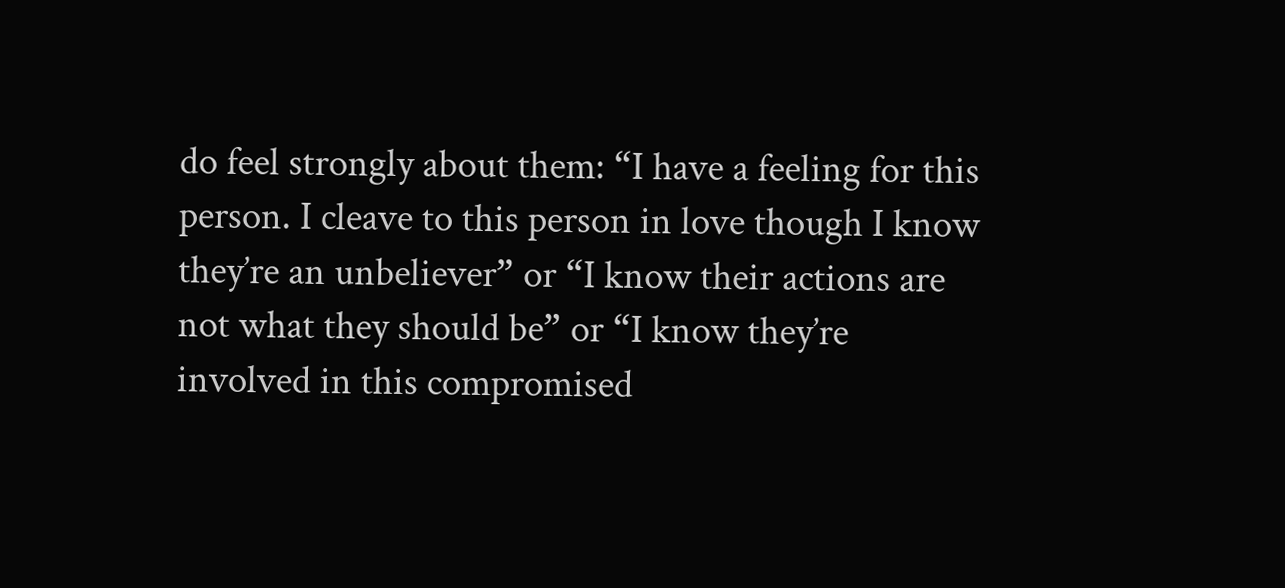do feel strongly about them: “I have a feeling for this person. I cleave to this person in love though I know they’re an unbeliever” or “I know their actions are not what they should be” or “I know they’re involved in this compromised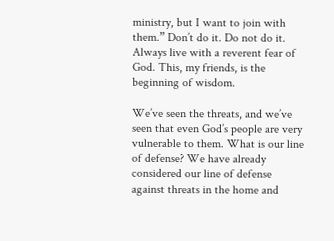ministry, but I want to join with them.” Don’t do it. Do not do it. Always live with a reverent fear of God. This, my friends, is the beginning of wisdom.

We’ve seen the threats, and we’ve seen that even God’s people are very vulnerable to them. What is our line of defense? We have already considered our line of defense against threats in the home and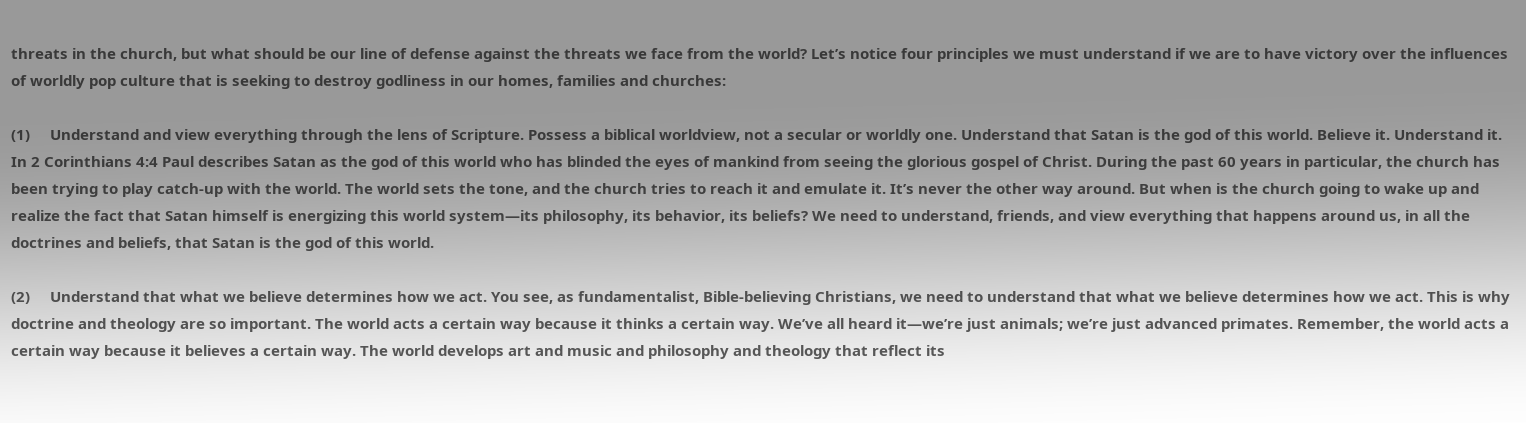threats in the church, but what should be our line of defense against the threats we face from the world? Let’s notice four principles we must understand if we are to have victory over the influences of worldly pop culture that is seeking to destroy godliness in our homes, families and churches:

(1)     Understand and view everything through the lens of Scripture. Possess a biblical worldview, not a secular or worldly one. Understand that Satan is the god of this world. Believe it. Understand it. In 2 Corinthians 4:4 Paul describes Satan as the god of this world who has blinded the eyes of mankind from seeing the glorious gospel of Christ. During the past 60 years in particular, the church has been trying to play catch-up with the world. The world sets the tone, and the church tries to reach it and emulate it. It’s never the other way around. But when is the church going to wake up and realize the fact that Satan himself is energizing this world system—its philosophy, its behavior, its beliefs? We need to understand, friends, and view everything that happens around us, in all the doctrines and beliefs, that Satan is the god of this world.

(2)     Understand that what we believe determines how we act. You see, as fundamentalist, Bible-believing Christians, we need to understand that what we believe determines how we act. This is why doctrine and theology are so important. The world acts a certain way because it thinks a certain way. We’ve all heard it—we’re just animals; we’re just advanced primates. Remember, the world acts a certain way because it believes a certain way. The world develops art and music and philosophy and theology that reflect its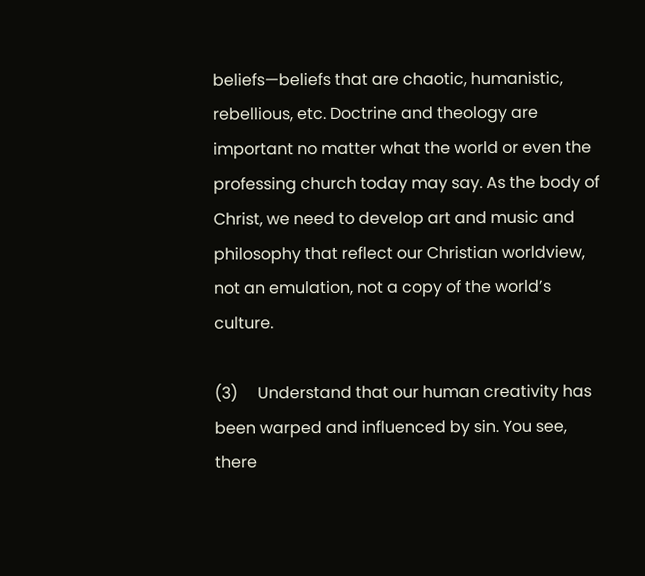beliefs—beliefs that are chaotic, humanistic, rebellious, etc. Doctrine and theology are important no matter what the world or even the professing church today may say. As the body of Christ, we need to develop art and music and philosophy that reflect our Christian worldview, not an emulation, not a copy of the world’s culture.

(3)     Understand that our human creativity has been warped and influenced by sin. You see, there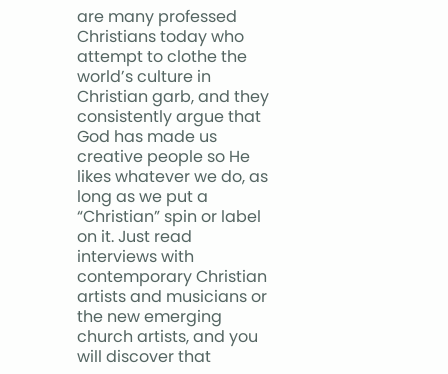are many professed Christians today who attempt to clothe the world’s culture in Christian garb, and they consistently argue that God has made us creative people so He likes whatever we do, as long as we put a “Christian” spin or label on it. Just read interviews with contemporary Christian artists and musicians or the new emerging church artists, and you will discover that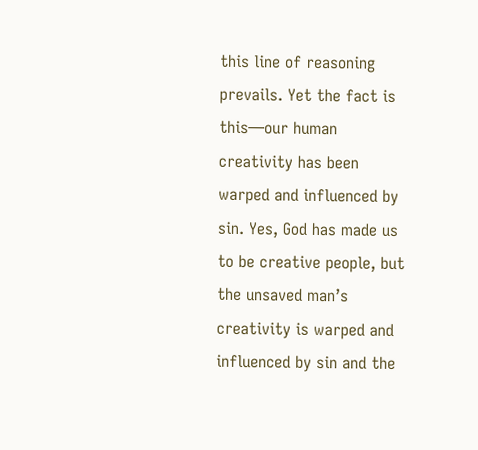this line of reasoning prevails. Yet the fact is this—our human creativity has been warped and influenced by sin. Yes, God has made us to be creative people, but the unsaved man’s creativity is warped and influenced by sin and the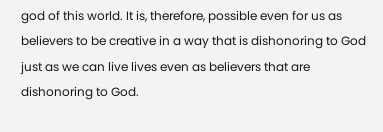god of this world. It is, therefore, possible even for us as believers to be creative in a way that is dishonoring to God just as we can live lives even as believers that are dishonoring to God.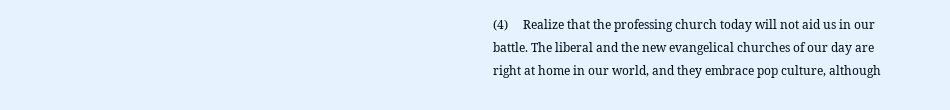(4)     Realize that the professing church today will not aid us in our battle. The liberal and the new evangelical churches of our day are right at home in our world, and they embrace pop culture, although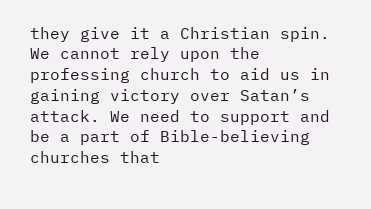they give it a Christian spin. We cannot rely upon the professing church to aid us in gaining victory over Satan’s attack. We need to support and be a part of Bible-believing churches that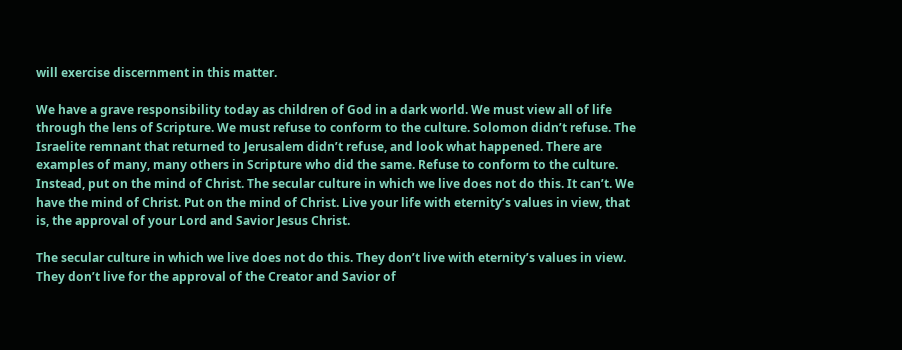will exercise discernment in this matter.

We have a grave responsibility today as children of God in a dark world. We must view all of life through the lens of Scripture. We must refuse to conform to the culture. Solomon didn’t refuse. The Israelite remnant that returned to Jerusalem didn’t refuse, and look what happened. There are examples of many, many others in Scripture who did the same. Refuse to conform to the culture. Instead, put on the mind of Christ. The secular culture in which we live does not do this. It can’t. We have the mind of Christ. Put on the mind of Christ. Live your life with eternity’s values in view, that is, the approval of your Lord and Savior Jesus Christ.

The secular culture in which we live does not do this. They don’t live with eternity’s values in view. They don’t live for the approval of the Creator and Savior of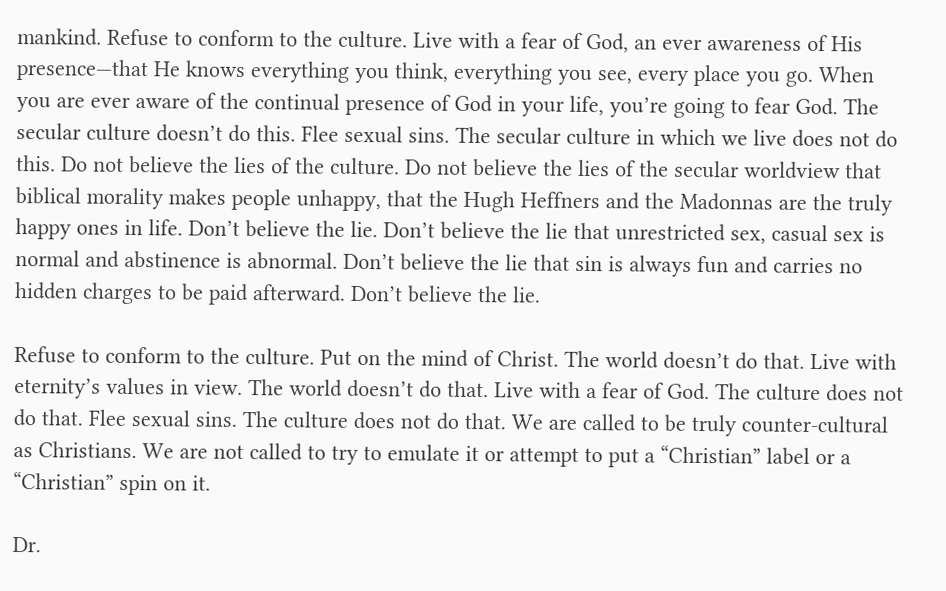mankind. Refuse to conform to the culture. Live with a fear of God, an ever awareness of His presence—that He knows everything you think, everything you see, every place you go. When you are ever aware of the continual presence of God in your life, you’re going to fear God. The secular culture doesn’t do this. Flee sexual sins. The secular culture in which we live does not do this. Do not believe the lies of the culture. Do not believe the lies of the secular worldview that biblical morality makes people unhappy, that the Hugh Heffners and the Madonnas are the truly happy ones in life. Don’t believe the lie. Don’t believe the lie that unrestricted sex, casual sex is normal and abstinence is abnormal. Don’t believe the lie that sin is always fun and carries no hidden charges to be paid afterward. Don’t believe the lie.

Refuse to conform to the culture. Put on the mind of Christ. The world doesn’t do that. Live with eternity’s values in view. The world doesn’t do that. Live with a fear of God. The culture does not do that. Flee sexual sins. The culture does not do that. We are called to be truly counter-cultural as Christians. We are not called to try to emulate it or attempt to put a “Christian” label or a “Christian” spin on it.

Dr.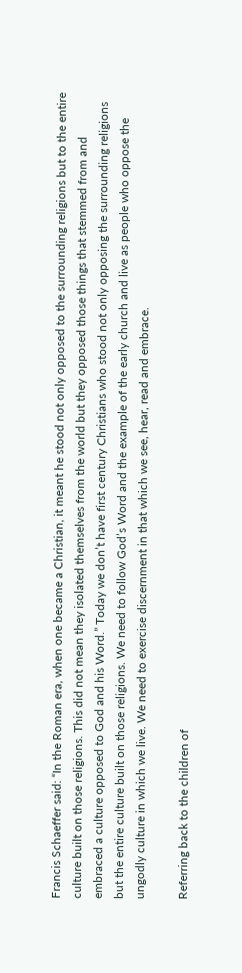Francis Schaeffer said: “In the Roman era, when one became a Christian, it meant he stood not only opposed to the surrounding religions but to the entire culture built on those religions. This did not mean they isolated themselves from the world but they opposed those things that stemmed from and embraced a culture opposed to God and his Word.” Today we don’t have first century Christians who stood not only opposing the surrounding religions but the entire culture built on those religions. We need to follow God’s Word and the example of the early church and live as people who oppose the ungodly culture in which we live. We need to exercise discernment in that which we see, hear, read and embrace.

Referring back to the children of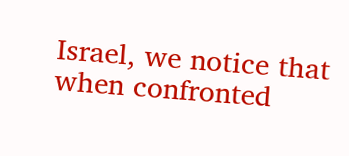Israel, we notice that when confronted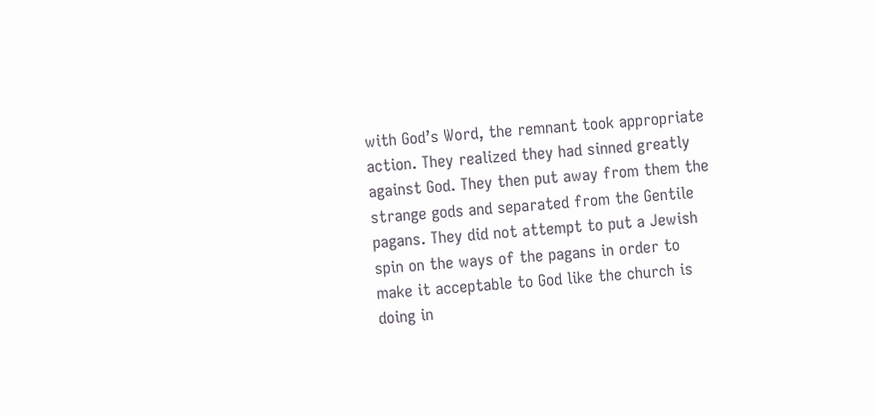with God’s Word, the remnant took appropriate action. They realized they had sinned greatly against God. They then put away from them the strange gods and separated from the Gentile pagans. They did not attempt to put a Jewish spin on the ways of the pagans in order to make it acceptable to God like the church is doing in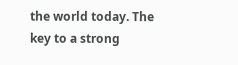the world today. The key to a strong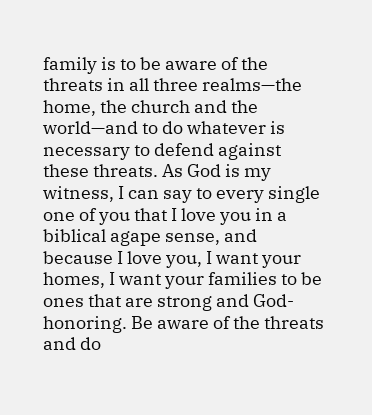family is to be aware of the threats in all three realms—the home, the church and the world—and to do whatever is necessary to defend against these threats. As God is my witness, I can say to every single one of you that I love you in a biblical agape sense, and because I love you, I want your homes, I want your families to be ones that are strong and God-honoring. Be aware of the threats and do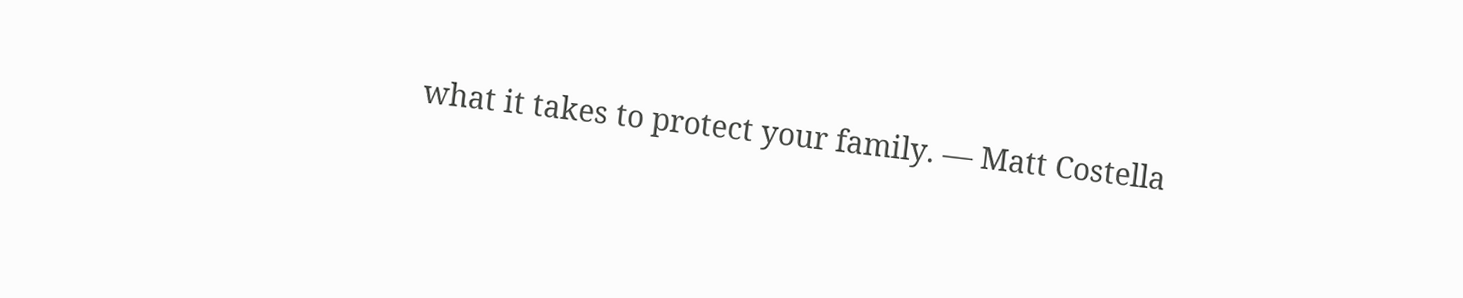what it takes to protect your family. — Matt Costella